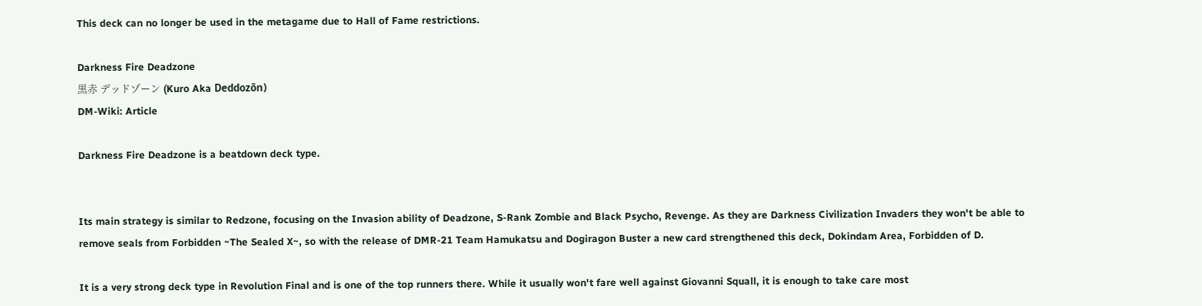This deck can no longer be used in the metagame due to Hall of Fame restrictions.

Darkness Fire Deadzone
黒赤 デッドゾーン (Kuro Aka Deddozōn)
DM-Wiki: Article

Darkness Fire Deadzone is a beatdown deck type.


Its main strategy is similar to Redzone, focusing on the Invasion ability of Deadzone, S-Rank Zombie and Black Psycho, Revenge. As they are Darkness Civilization Invaders they won't be able to remove seals from Forbidden ~The Sealed X~, so with the release of DMR-21 Team Hamukatsu and Dogiragon Buster a new card strengthened this deck, Dokindam Area, Forbidden of D.

It is a very strong deck type in Revolution Final and is one of the top runners there. While it usually won't fare well against Giovanni Squall, it is enough to take care most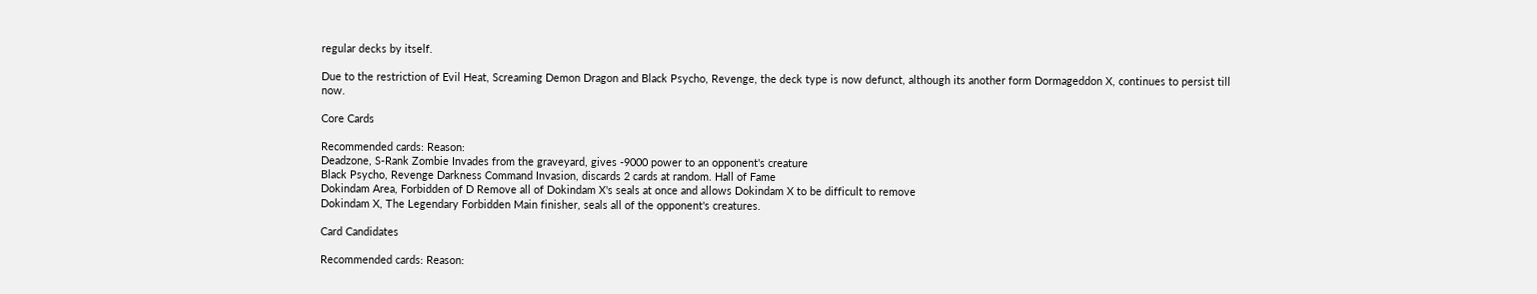regular decks by itself.

Due to the restriction of Evil Heat, Screaming Demon Dragon and Black Psycho, Revenge, the deck type is now defunct, although its another form Dormageddon X, continues to persist till now.

Core Cards

Recommended cards: Reason:
Deadzone, S-Rank Zombie Invades from the graveyard, gives -9000 power to an opponent's creature
Black Psycho, Revenge Darkness Command Invasion, discards 2 cards at random. Hall of Fame
Dokindam Area, Forbidden of D Remove all of Dokindam X's seals at once and allows Dokindam X to be difficult to remove
Dokindam X, The Legendary Forbidden Main finisher, seals all of the opponent's creatures.

Card Candidates

Recommended cards: Reason: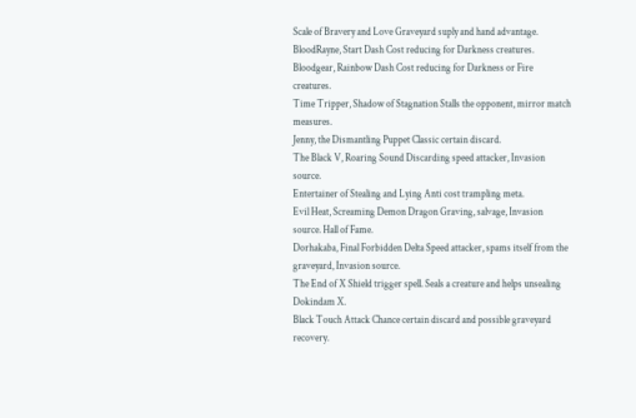Scale of Bravery and Love Graveyard suply and hand advantage.
BloodRayne, Start Dash Cost reducing for Darkness creatures.
Bloodgear, Rainbow Dash Cost reducing for Darkness or Fire creatures.
Time Tripper, Shadow of Stagnation Stalls the opponent, mirror match measures.
Jenny, the Dismantling Puppet Classic certain discard.
The Black V, Roaring Sound Discarding speed attacker, Invasion source.
Entertainer of Stealing and Lying Anti cost trampling meta.
Evil Heat, Screaming Demon Dragon Graving, salvage, Invasion source. Hall of Fame.
Dorhakaba, Final Forbidden Delta Speed attacker, spams itself from the graveyard, Invasion source.
The End of X Shield trigger spell. Seals a creature and helps unsealing Dokindam X.
Black Touch Attack Chance certain discard and possible graveyard recovery.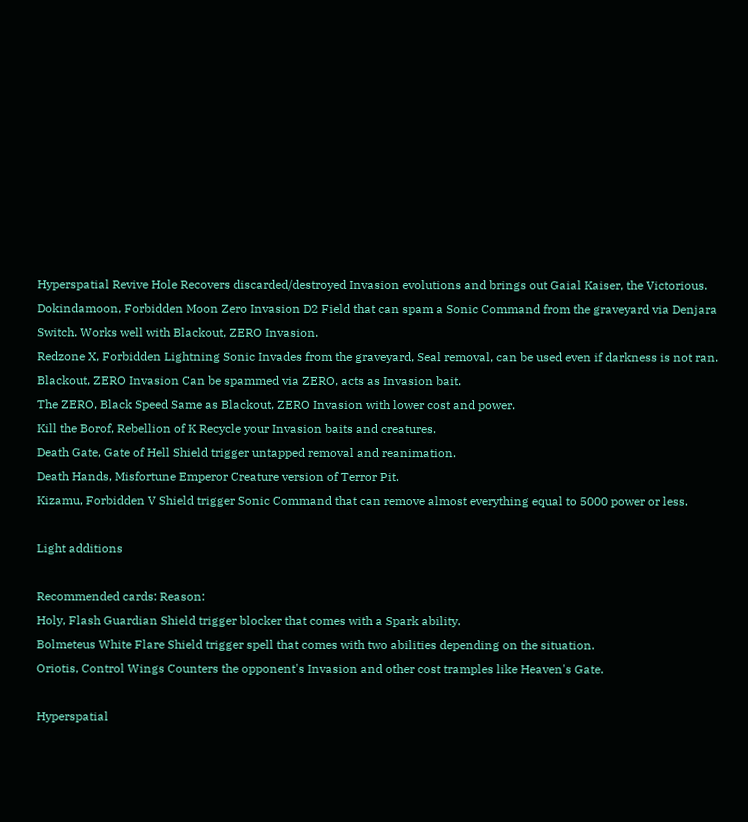Hyperspatial Revive Hole Recovers discarded/destroyed Invasion evolutions and brings out Gaial Kaiser, the Victorious.
Dokindamoon, Forbidden Moon Zero Invasion D2 Field that can spam a Sonic Command from the graveyard via Denjara Switch. Works well with Blackout, ZERO Invasion.
Redzone X, Forbidden Lightning Sonic Invades from the graveyard, Seal removal, can be used even if darkness is not ran.
Blackout, ZERO Invasion Can be spammed via ZERO, acts as Invasion bait.
The ZERO, Black Speed Same as Blackout, ZERO Invasion with lower cost and power.
Kill the Borof, Rebellion of K Recycle your Invasion baits and creatures.
Death Gate, Gate of Hell Shield trigger untapped removal and reanimation.
Death Hands, Misfortune Emperor Creature version of Terror Pit.
Kizamu, Forbidden V Shield trigger Sonic Command that can remove almost everything equal to 5000 power or less.

Light additions

Recommended cards: Reason:
Holy, Flash Guardian Shield trigger blocker that comes with a Spark ability.
Bolmeteus White Flare Shield trigger spell that comes with two abilities depending on the situation.
Oriotis, Control Wings Counters the opponent's Invasion and other cost tramples like Heaven's Gate.

Hyperspatial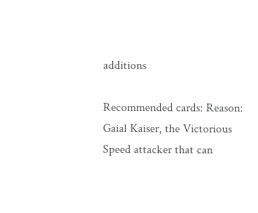additions

Recommended cards: Reason:
Gaial Kaiser, the Victorious Speed attacker that can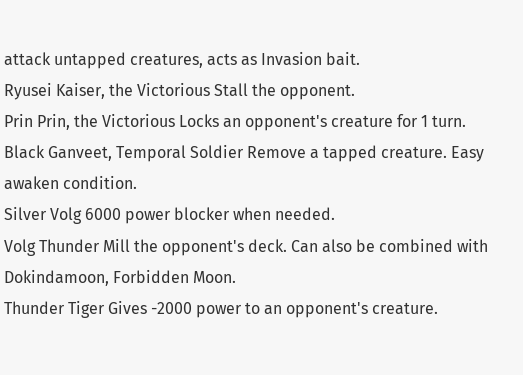attack untapped creatures, acts as Invasion bait.
Ryusei Kaiser, the Victorious Stall the opponent.
Prin Prin, the Victorious Locks an opponent's creature for 1 turn.
Black Ganveet, Temporal Soldier Remove a tapped creature. Easy awaken condition.
Silver Volg 6000 power blocker when needed.
Volg Thunder Mill the opponent's deck. Can also be combined with Dokindamoon, Forbidden Moon.
Thunder Tiger Gives -2000 power to an opponent's creature.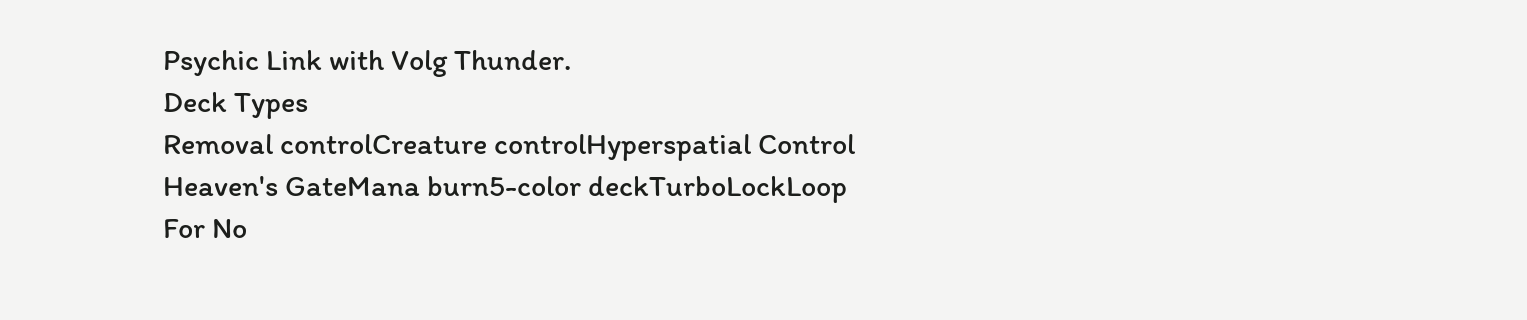Psychic Link with Volg Thunder.
Deck Types
Removal controlCreature controlHyperspatial Control
Heaven's GateMana burn5-color deckTurboLockLoop
For No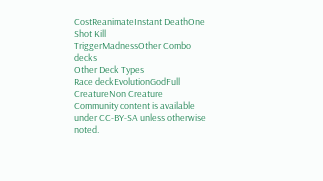CostReanimateInstant DeathOne Shot Kill
TriggerMadnessOther Combo decks
Other Deck Types
Race deckEvolutionGodFull CreatureNon Creature
Community content is available under CC-BY-SA unless otherwise noted.